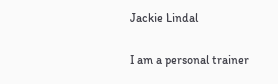Jackie Lindal

I am a personal trainer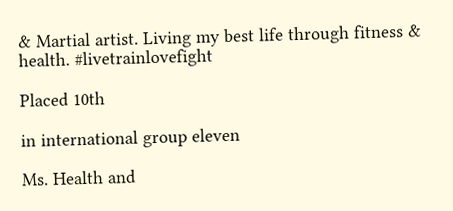& Martial artist. Living my best life through fitness & health. #livetrainlovefight

Placed 10th

in international group eleven

Ms. Health and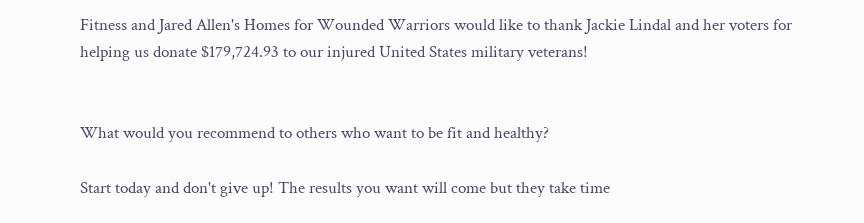Fitness and Jared Allen's Homes for Wounded Warriors would like to thank Jackie Lindal and her voters for helping us donate $179,724.93 to our injured United States military veterans!


What would you recommend to others who want to be fit and healthy?

Start today and don't give up! The results you want will come but they take time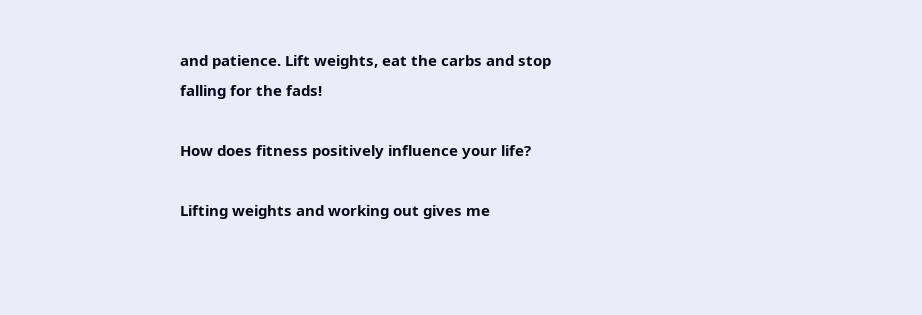and patience. Lift weights, eat the carbs and stop falling for the fads!

How does fitness positively influence your life?

Lifting weights and working out gives me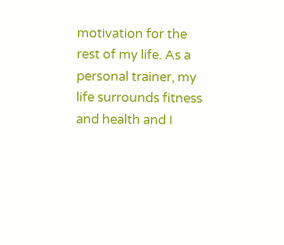motivation for the rest of my life. As a personal trainer, my life surrounds fitness and health and I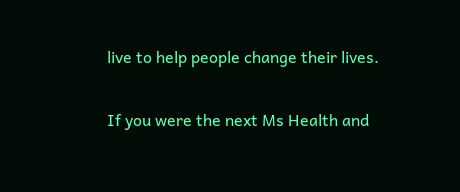live to help people change their lives.

If you were the next Ms Health and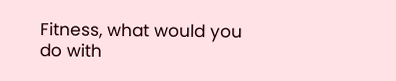Fitness, what would you do with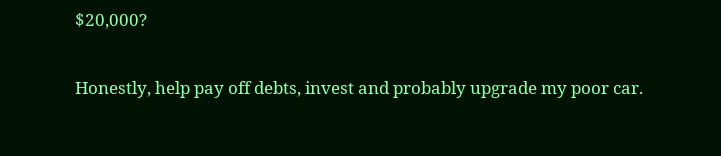$20,000?

Honestly, help pay off debts, invest and probably upgrade my poor car.